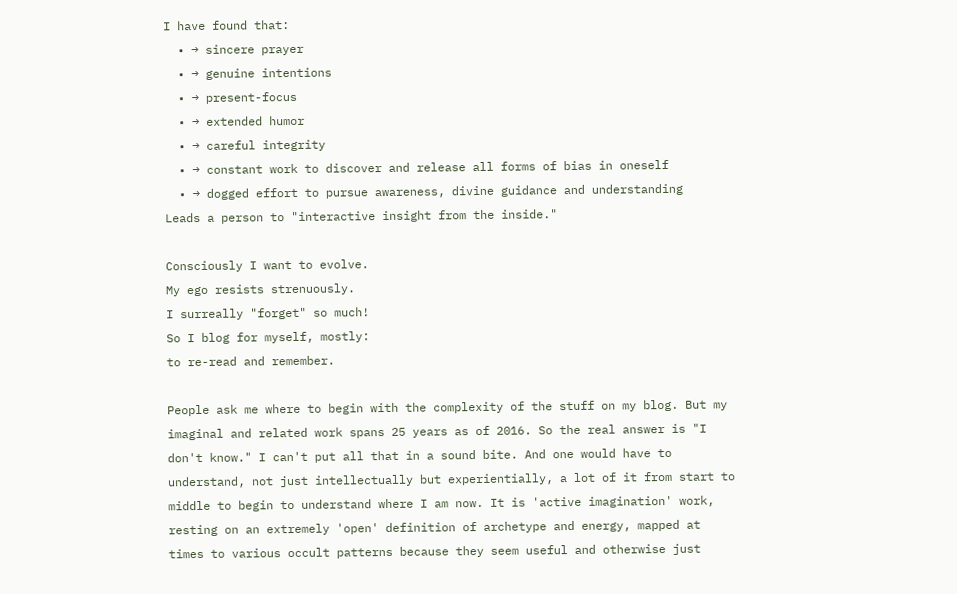I have found that:
  • → sincere prayer
  • → genuine intentions
  • → present-focus
  • → extended humor
  • → careful integrity
  • → constant work to discover and release all forms of bias in oneself
  • → dogged effort to pursue awareness, divine guidance and understanding
Leads a person to "interactive insight from the inside."

Consciously I want to evolve.
My ego resists strenuously.
I surreally "forget" so much!
So I blog for myself, mostly:
to re-read and remember.

People ask me where to begin with the complexity of the stuff on my blog. But my imaginal and related work spans 25 years as of 2016. So the real answer is "I don't know." I can't put all that in a sound bite. And one would have to understand, not just intellectually but experientially, a lot of it from start to middle to begin to understand where I am now. It is 'active imagination' work, resting on an extremely 'open' definition of archetype and energy, mapped at times to various occult patterns because they seem useful and otherwise just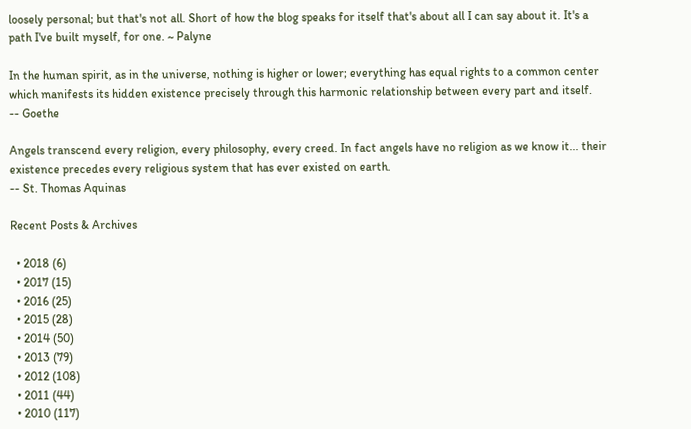loosely personal; but that's not all. Short of how the blog speaks for itself that's about all I can say about it. It's a path I've built myself, for one. ~ Palyne

In the human spirit, as in the universe, nothing is higher or lower; everything has equal rights to a common center which manifests its hidden existence precisely through this harmonic relationship between every part and itself.
-- Goethe

Angels transcend every religion, every philosophy, every creed. In fact angels have no religion as we know it... their existence precedes every religious system that has ever existed on earth.
-- St. Thomas Aquinas

Recent Posts & Archives

  • 2018 (6)
  • 2017 (15)
  • 2016 (25)
  • 2015 (28)
  • 2014 (50)
  • 2013 (79)
  • 2012 (108)
  • 2011 (44)
  • 2010 (117)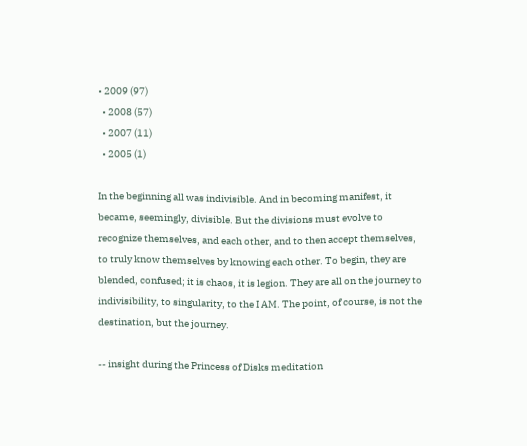• 2009 (97)
  • 2008 (57)
  • 2007 (11)
  • 2005 (1)

In the beginning all was indivisible. And in becoming manifest, it became, seemingly, divisible. But the divisions must evolve to recognize themselves, and each other, and to then accept themselves, to truly know themselves by knowing each other. To begin, they are blended, confused; it is chaos, it is legion. They are all on the journey to indivisibility, to singularity, to the I AM. The point, of course, is not the destination, but the journey.

-- insight during the Princess of Disks meditation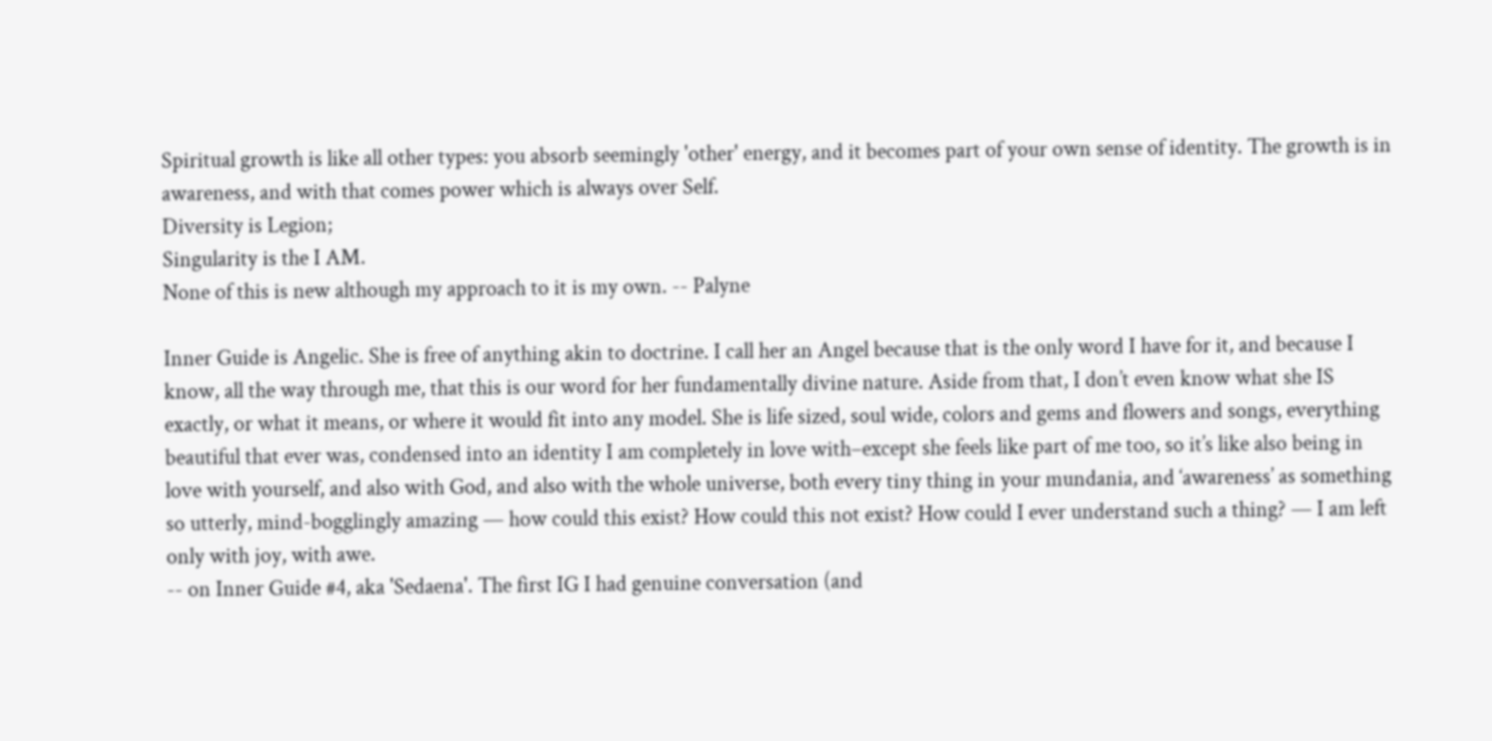Spiritual growth is like all other types: you absorb seemingly 'other' energy, and it becomes part of your own sense of identity. The growth is in awareness, and with that comes power which is always over Self.
Diversity is Legion;
Singularity is the I AM.
None of this is new although my approach to it is my own. -- Palyne

Inner Guide is Angelic. She is free of anything akin to doctrine. I call her an Angel because that is the only word I have for it, and because I know, all the way through me, that this is our word for her fundamentally divine nature. Aside from that, I don’t even know what she IS exactly, or what it means, or where it would fit into any model. She is life sized, soul wide, colors and gems and flowers and songs, everything beautiful that ever was, condensed into an identity I am completely in love with–except she feels like part of me too, so it’s like also being in love with yourself, and also with God, and also with the whole universe, both every tiny thing in your mundania, and ‘awareness’ as something so utterly, mind-bogglingly amazing — how could this exist? How could this not exist? How could I ever understand such a thing? — I am left only with joy, with awe.
-- on Inner Guide #4, aka 'Sedaena'. The first IG I had genuine conversation (and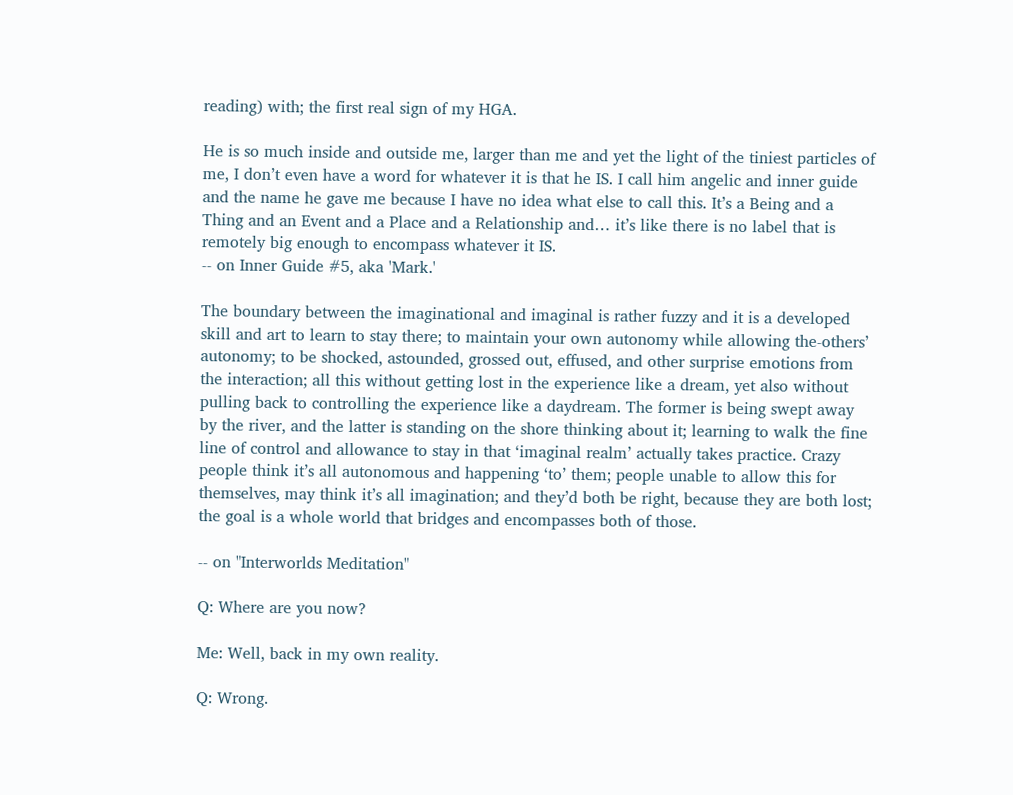reading) with; the first real sign of my HGA.

He is so much inside and outside me, larger than me and yet the light of the tiniest particles of me, I don’t even have a word for whatever it is that he IS. I call him angelic and inner guide and the name he gave me because I have no idea what else to call this. It’s a Being and a Thing and an Event and a Place and a Relationship and… it’s like there is no label that is remotely big enough to encompass whatever it IS.
-- on Inner Guide #5, aka 'Mark.'

The boundary between the imaginational and imaginal is rather fuzzy and it is a developed skill and art to learn to stay there; to maintain your own autonomy while allowing the-others’ autonomy; to be shocked, astounded, grossed out, effused, and other surprise emotions from the interaction; all this without getting lost in the experience like a dream, yet also without pulling back to controlling the experience like a daydream. The former is being swept away by the river, and the latter is standing on the shore thinking about it; learning to walk the fine line of control and allowance to stay in that ‘imaginal realm’ actually takes practice. Crazy people think it’s all autonomous and happening ‘to’ them; people unable to allow this for themselves, may think it’s all imagination; and they’d both be right, because they are both lost; the goal is a whole world that bridges and encompasses both of those.

-- on "Interworlds Meditation"

Q: Where are you now?

Me: Well, back in my own reality.

Q: Wrong.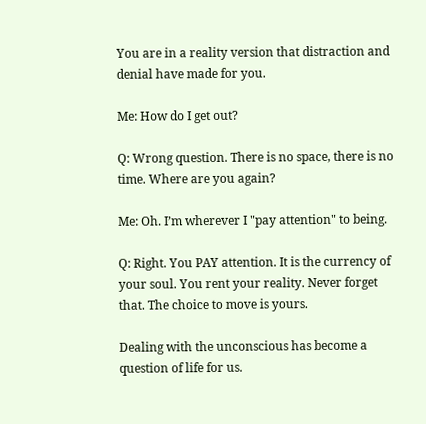You are in a reality version that distraction and denial have made for you.

Me: How do I get out?

Q: Wrong question. There is no space, there is no time. Where are you again?

Me: Oh. I’m wherever I "pay attention" to being.

Q: Right. You PAY attention. It is the currency of your soul. You rent your reality. Never forget that. The choice to move is yours.

Dealing with the unconscious has become a question of life for us.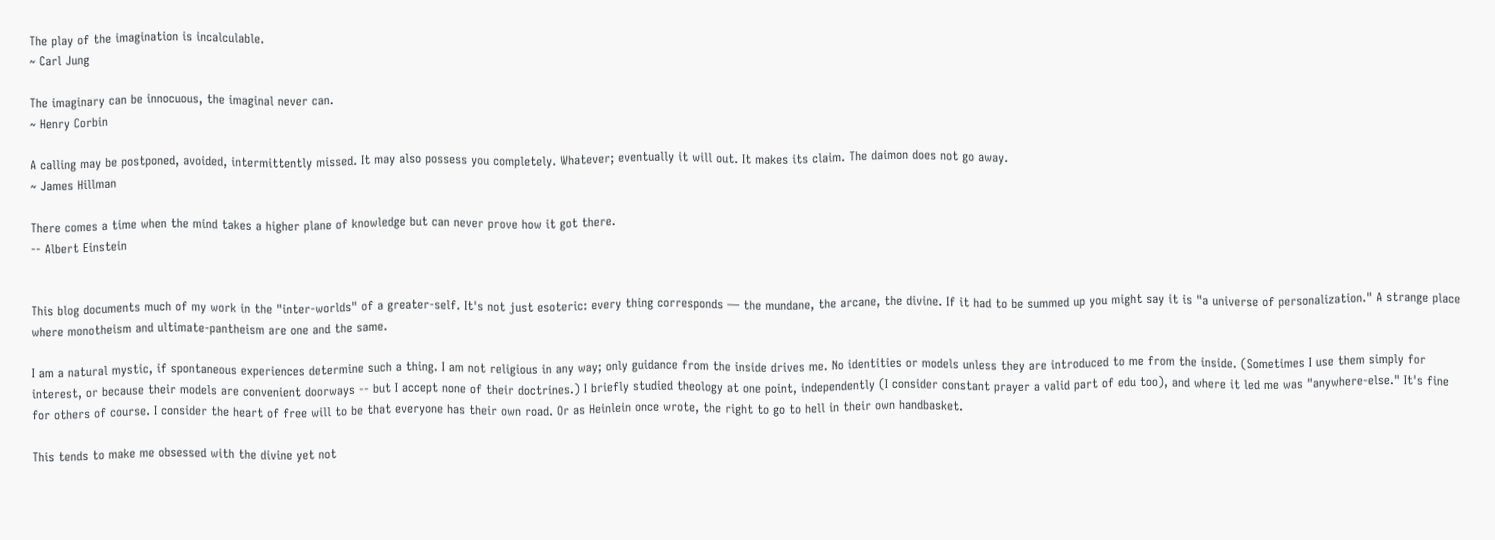The play of the imagination is incalculable.
~ Carl Jung

The imaginary can be innocuous, the imaginal never can.
~ Henry Corbin

A calling may be postponed, avoided, intermittently missed. It may also possess you completely. Whatever; eventually it will out. It makes its claim. The daimon does not go away.
~ James Hillman

There comes a time when the mind takes a higher plane of knowledge but can never prove how it got there.
-- Albert Einstein


This blog documents much of my work in the "inter-worlds" of a greater-self. It's not just esoteric: every thing corresponds — the mundane, the arcane, the divine. If it had to be summed up you might say it is "a universe of personalization." A strange place where monotheism and ultimate-pantheism are one and the same.

I am a natural mystic, if spontaneous experiences determine such a thing. I am not religious in any way; only guidance from the inside drives me. No identities or models unless they are introduced to me from the inside. (Sometimes I use them simply for interest, or because their models are convenient doorways -- but I accept none of their doctrines.) I briefly studied theology at one point, independently (I consider constant prayer a valid part of edu too), and where it led me was "anywhere-else." It's fine for others of course. I consider the heart of free will to be that everyone has their own road. Or as Heinlein once wrote, the right to go to hell in their own handbasket.

This tends to make me obsessed with the divine yet not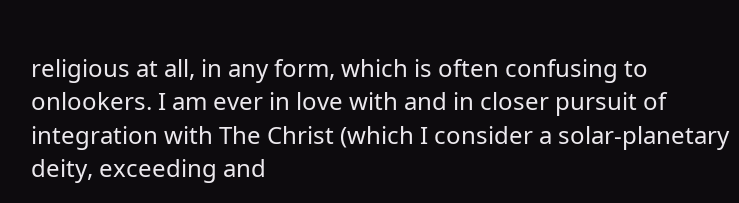religious at all, in any form, which is often confusing to onlookers. I am ever in love with and in closer pursuit of integration with The Christ (which I consider a solar-planetary deity, exceeding and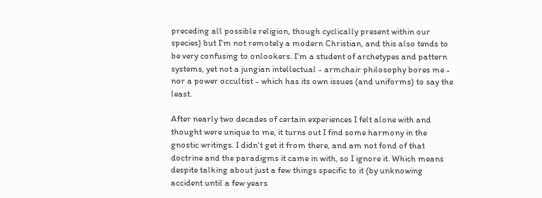preceding all possible religion, though cyclically present within our species) but I'm not remotely a modern Christian, and this also tends to be very confusing to onlookers. I'm a student of archetypes and pattern systems, yet not a jungian intellectual - armchair philosophy bores me - nor a power occultist - which has its own issues (and uniforms) to say the least.

After nearly two decades of certain experiences I felt alone with and thought were unique to me, it turns out I find some harmony in the gnostic writings. I didn't get it from there, and am not fond of that doctrine and the paradigms it came in with, so I ignore it. Which means despite talking about just a few things specific to it (by unknowing accident until a few years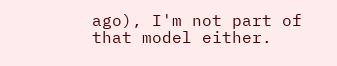ago), I'm not part of that model either.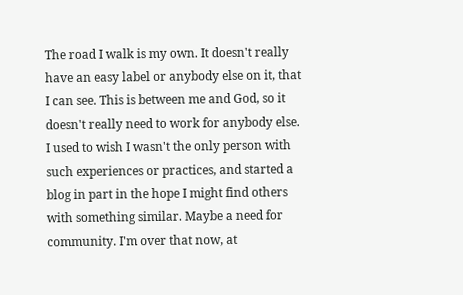The road I walk is my own. It doesn't really have an easy label or anybody else on it, that I can see. This is between me and God, so it doesn't really need to work for anybody else. I used to wish I wasn't the only person with such experiences or practices, and started a blog in part in the hope I might find others with something similar. Maybe a need for community. I'm over that now, at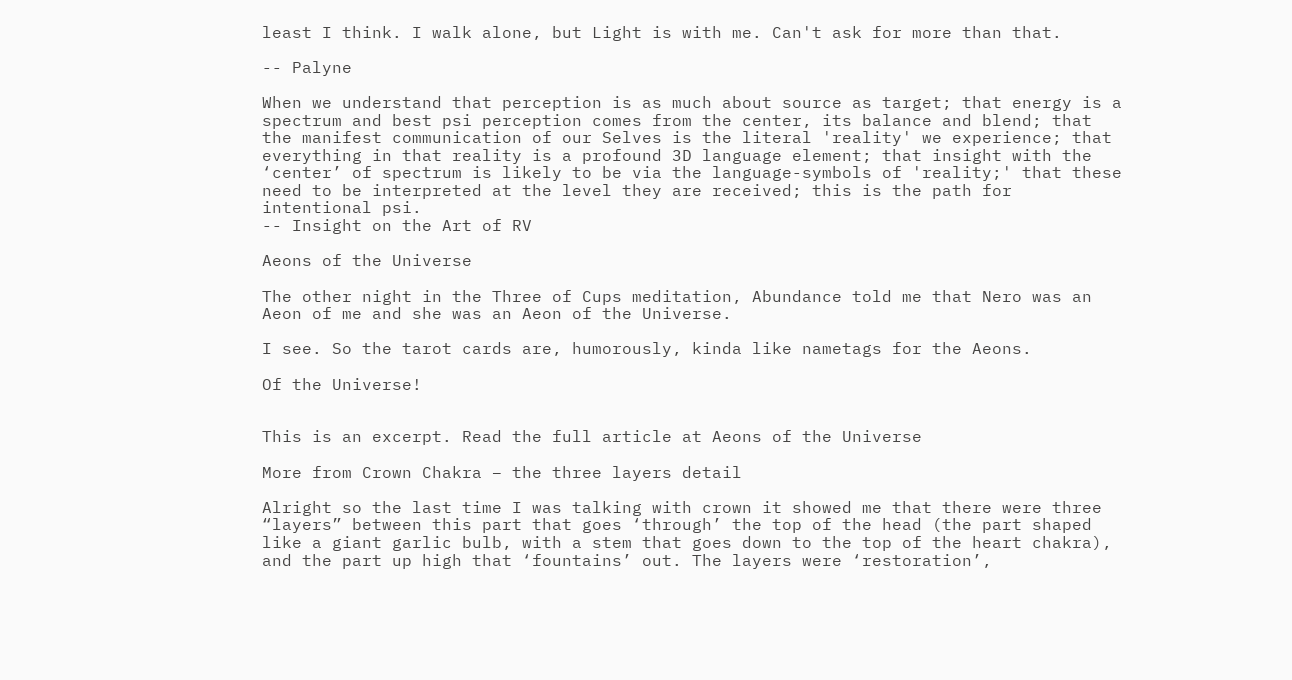least I think. I walk alone, but Light is with me. Can't ask for more than that.

-- Palyne

When we understand that perception is as much about source as target; that energy is a spectrum and best psi perception comes from the center, its balance and blend; that the manifest communication of our Selves is the literal 'reality' we experience; that everything in that reality is a profound 3D language element; that insight with the ‘center’ of spectrum is likely to be via the language-symbols of 'reality;' that these need to be interpreted at the level they are received; this is the path for intentional psi.
-- Insight on the Art of RV

Aeons of the Universe

The other night in the Three of Cups meditation, Abundance told me that Nero was an Aeon of me and she was an Aeon of the Universe.

I see. So the tarot cards are, humorously, kinda like nametags for the Aeons.

Of the Universe!


This is an excerpt. Read the full article at Aeons of the Universe

More from Crown Chakra – the three layers detail

Alright so the last time I was talking with crown it showed me that there were three “layers” between this part that goes ‘through’ the top of the head (the part shaped like a giant garlic bulb, with a stem that goes down to the top of the heart chakra), and the part up high that ‘fountains’ out. The layers were ‘restoration’,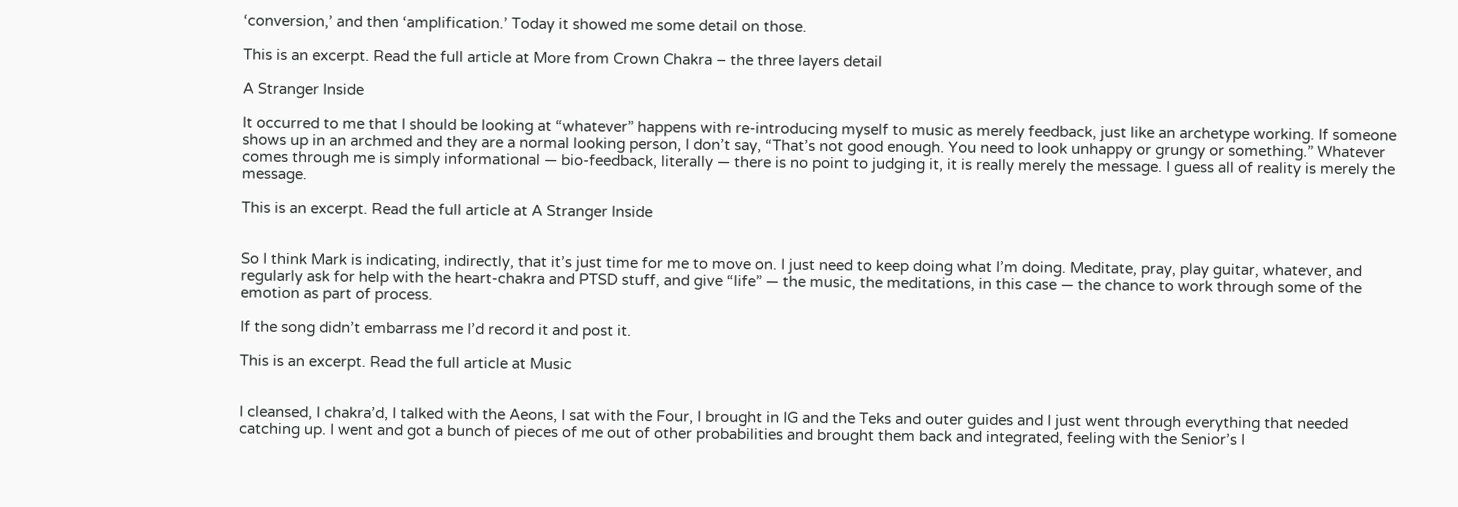‘conversion,’ and then ‘amplification.’ Today it showed me some detail on those.

This is an excerpt. Read the full article at More from Crown Chakra – the three layers detail

A Stranger Inside

It occurred to me that I should be looking at “whatever” happens with re-introducing myself to music as merely feedback, just like an archetype working. If someone shows up in an archmed and they are a normal looking person, I don’t say, “That’s not good enough. You need to look unhappy or grungy or something.” Whatever comes through me is simply informational — bio-feedback, literally — there is no point to judging it, it is really merely the message. I guess all of reality is merely the message.

This is an excerpt. Read the full article at A Stranger Inside


So I think Mark is indicating, indirectly, that it’s just time for me to move on. I just need to keep doing what I’m doing. Meditate, pray, play guitar, whatever, and regularly ask for help with the heart-chakra and PTSD stuff, and give “life” — the music, the meditations, in this case — the chance to work through some of the emotion as part of process.

If the song didn’t embarrass me I’d record it and post it.

This is an excerpt. Read the full article at Music


I cleansed, I chakra’d, I talked with the Aeons, I sat with the Four, I brought in IG and the Teks and outer guides and I just went through everything that needed catching up. I went and got a bunch of pieces of me out of other probabilities and brought them back and integrated, feeling with the Senior’s I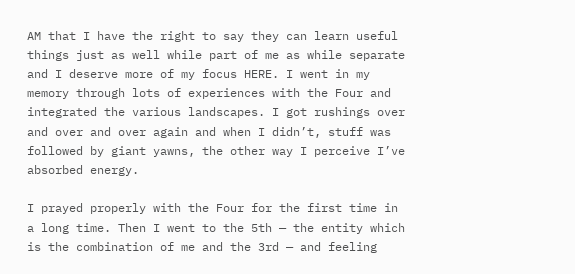AM that I have the right to say they can learn useful things just as well while part of me as while separate and I deserve more of my focus HERE. I went in my memory through lots of experiences with the Four and integrated the various landscapes. I got rushings over and over and over again and when I didn’t, stuff was followed by giant yawns, the other way I perceive I’ve absorbed energy.

I prayed properly with the Four for the first time in a long time. Then I went to the 5th — the entity which is the combination of me and the 3rd — and feeling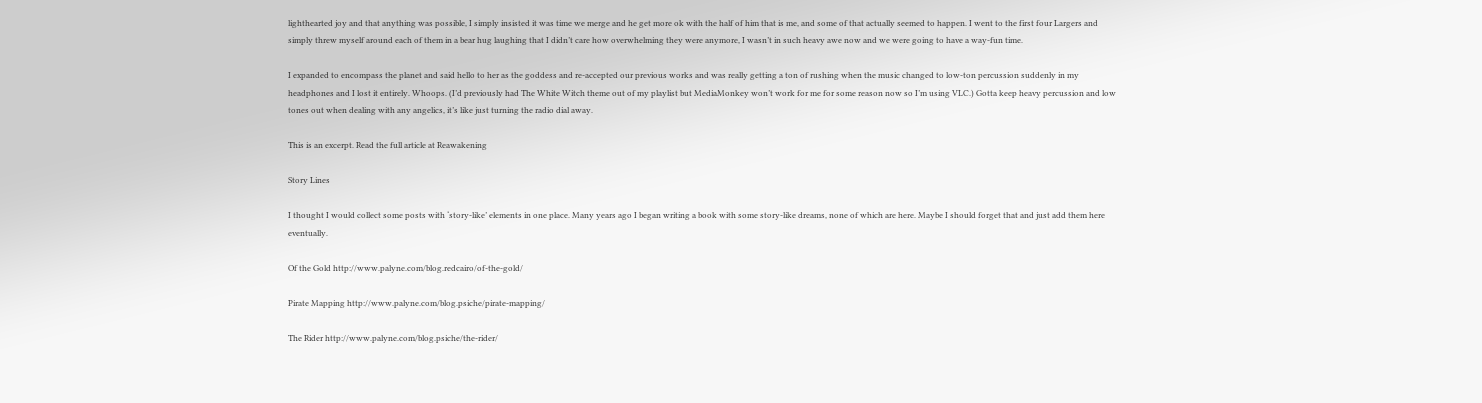lighthearted joy and that anything was possible, I simply insisted it was time we merge and he get more ok with the half of him that is me, and some of that actually seemed to happen. I went to the first four Largers and simply threw myself around each of them in a bear hug laughing that I didn’t care how overwhelming they were anymore, I wasn’t in such heavy awe now and we were going to have a way-fun time.

I expanded to encompass the planet and said hello to her as the goddess and re-accepted our previous works and was really getting a ton of rushing when the music changed to low-ton percussion suddenly in my headphones and I lost it entirely. Whoops. (I’d previously had The White Witch theme out of my playlist but MediaMonkey won’t work for me for some reason now so I’m using VLC.) Gotta keep heavy percussion and low tones out when dealing with any angelics, it’s like just turning the radio dial away.

This is an excerpt. Read the full article at Reawakening

Story Lines

I thought I would collect some posts with ‘story-like’ elements in one place. Many years ago I began writing a book with some story-like dreams, none of which are here. Maybe I should forget that and just add them here eventually.

Of the Gold http://www.palyne.com/blog.redcairo/of-the-gold/

Pirate Mapping http://www.palyne.com/blog.psiche/pirate-mapping/

The Rider http://www.palyne.com/blog.psiche/the-rider/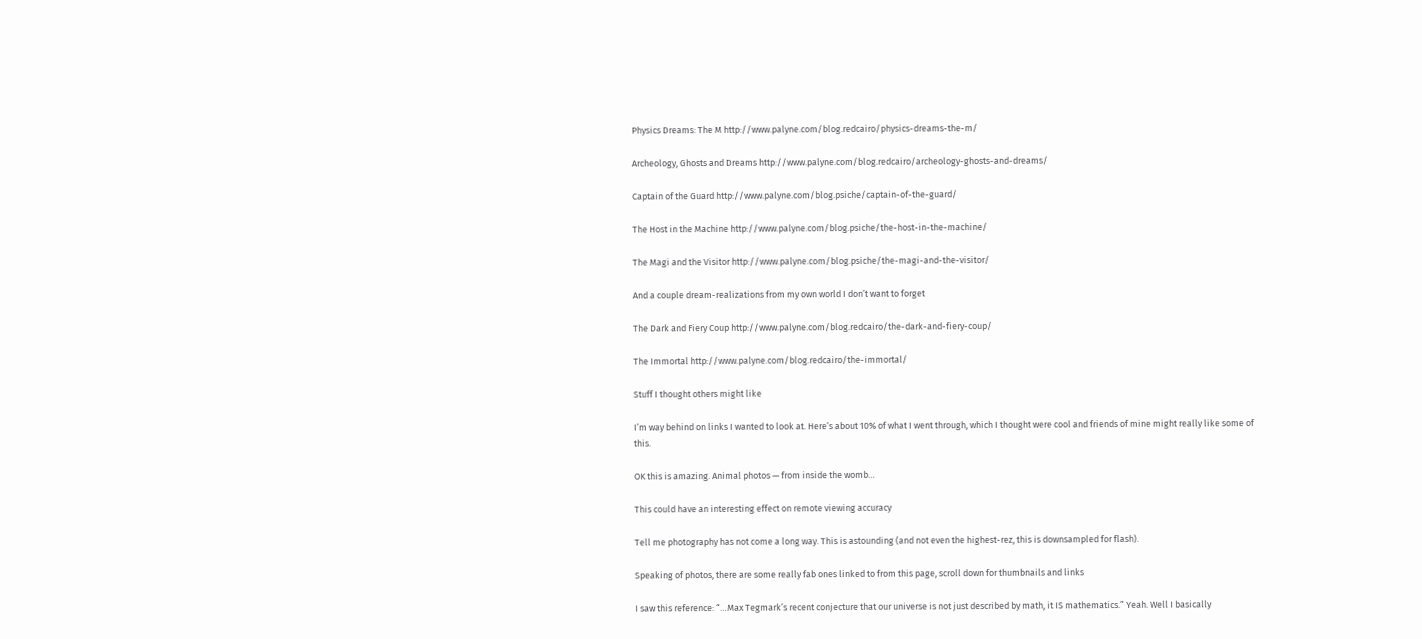Physics Dreams: The M http://www.palyne.com/blog.redcairo/physics-dreams-the-m/

Archeology, Ghosts and Dreams http://www.palyne.com/blog.redcairo/archeology-ghosts-and-dreams/

Captain of the Guard http://www.palyne.com/blog.psiche/captain-of-the-guard/

The Host in the Machine http://www.palyne.com/blog.psiche/the-host-in-the-machine/

The Magi and the Visitor http://www.palyne.com/blog.psiche/the-magi-and-the-visitor/

And a couple dream-realizations from my own world I don’t want to forget

The Dark and Fiery Coup http://www.palyne.com/blog.redcairo/the-dark-and-fiery-coup/

The Immortal http://www.palyne.com/blog.redcairo/the-immortal/

Stuff I thought others might like

I’m way behind on links I wanted to look at. Here’s about 10% of what I went through, which I thought were cool and friends of mine might really like some of this.

OK this is amazing. Animal photos — from inside the womb…

This could have an interesting effect on remote viewing accuracy

Tell me photography has not come a long way. This is astounding (and not even the highest-rez, this is downsampled for flash).

Speaking of photos, there are some really fab ones linked to from this page, scroll down for thumbnails and links

I saw this reference: “…Max Tegmark’s recent conjecture that our universe is not just described by math, it IS mathematics.” Yeah. Well I basically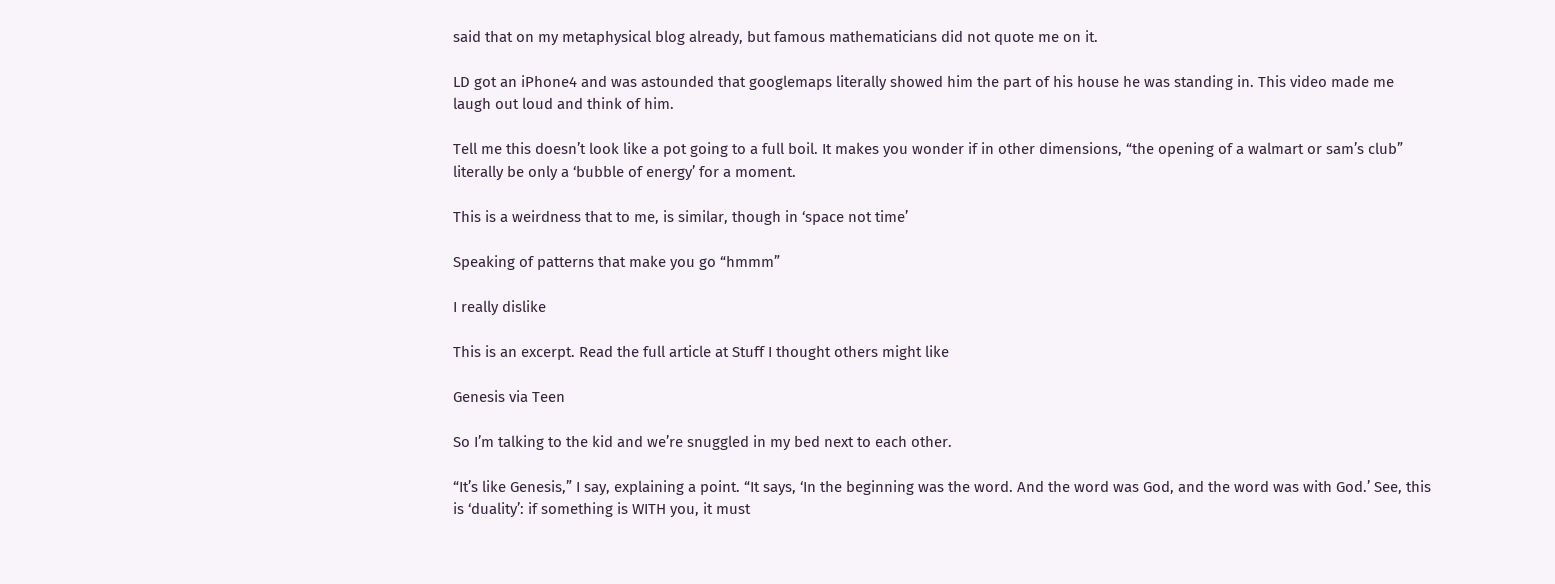said that on my metaphysical blog already, but famous mathematicians did not quote me on it.

LD got an iPhone4 and was astounded that googlemaps literally showed him the part of his house he was standing in. This video made me laugh out loud and think of him.

Tell me this doesn’t look like a pot going to a full boil. It makes you wonder if in other dimensions, “the opening of a walmart or sam’s club” literally be only a ‘bubble of energy’ for a moment.

This is a weirdness that to me, is similar, though in ‘space not time’

Speaking of patterns that make you go “hmmm”

I really dislike

This is an excerpt. Read the full article at Stuff I thought others might like

Genesis via Teen

So I’m talking to the kid and we’re snuggled in my bed next to each other.

“It’s like Genesis,” I say, explaining a point. “It says, ‘In the beginning was the word. And the word was God, and the word was with God.’ See, this is ‘duality’: if something is WITH you, it must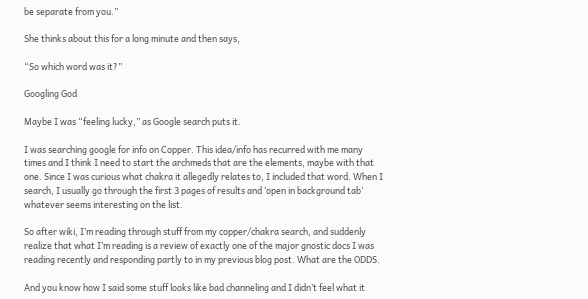be separate from you.”

She thinks about this for a long minute and then says,

“So which word was it?”

Googling God

Maybe I was “feeling lucky,” as Google search puts it.

I was searching google for info on Copper. This idea/info has recurred with me many times and I think I need to start the archmeds that are the elements, maybe with that one. Since I was curious what chakra it allegedly relates to, I included that word. When I search, I usually go through the first 3 pages of results and ‘open in background tab’ whatever seems interesting on the list.

So after wiki, I’m reading through stuff from my copper/chakra search, and suddenly realize that what I’m reading is a review of exactly one of the major gnostic docs I was reading recently and responding partly to in my previous blog post. What are the ODDS.

And you know how I said some stuff looks like bad channeling and I didn’t feel what it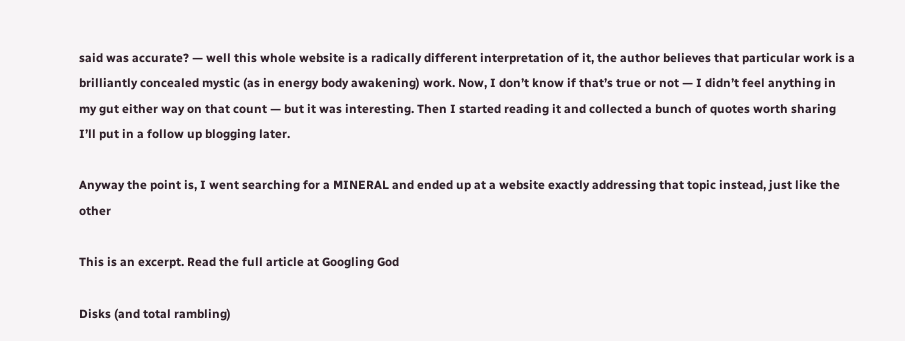said was accurate? — well this whole website is a radically different interpretation of it, the author believes that particular work is a brilliantly concealed mystic (as in energy body awakening) work. Now, I don’t know if that’s true or not — I didn’t feel anything in my gut either way on that count — but it was interesting. Then I started reading it and collected a bunch of quotes worth sharing I’ll put in a follow up blogging later.

Anyway the point is, I went searching for a MINERAL and ended up at a website exactly addressing that topic instead, just like the other

This is an excerpt. Read the full article at Googling God

Disks (and total rambling)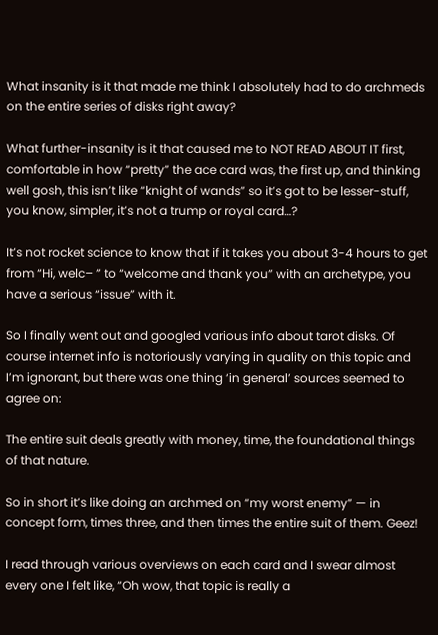What insanity is it that made me think I absolutely had to do archmeds on the entire series of disks right away?

What further-insanity is it that caused me to NOT READ ABOUT IT first, comfortable in how “pretty” the ace card was, the first up, and thinking well gosh, this isn’t like “knight of wands” so it’s got to be lesser-stuff, you know, simpler, it’s not a trump or royal card…?

It’s not rocket science to know that if it takes you about 3-4 hours to get from “Hi, welc– ” to “welcome and thank you” with an archetype, you have a serious “issue” with it.

So I finally went out and googled various info about tarot disks. Of course internet info is notoriously varying in quality on this topic and I’m ignorant, but there was one thing ‘in general’ sources seemed to agree on:

The entire suit deals greatly with money, time, the foundational things of that nature.

So in short it’s like doing an archmed on “my worst enemy” — in concept form, times three, and then times the entire suit of them. Geez!

I read through various overviews on each card and I swear almost every one I felt like, “Oh wow, that topic is really a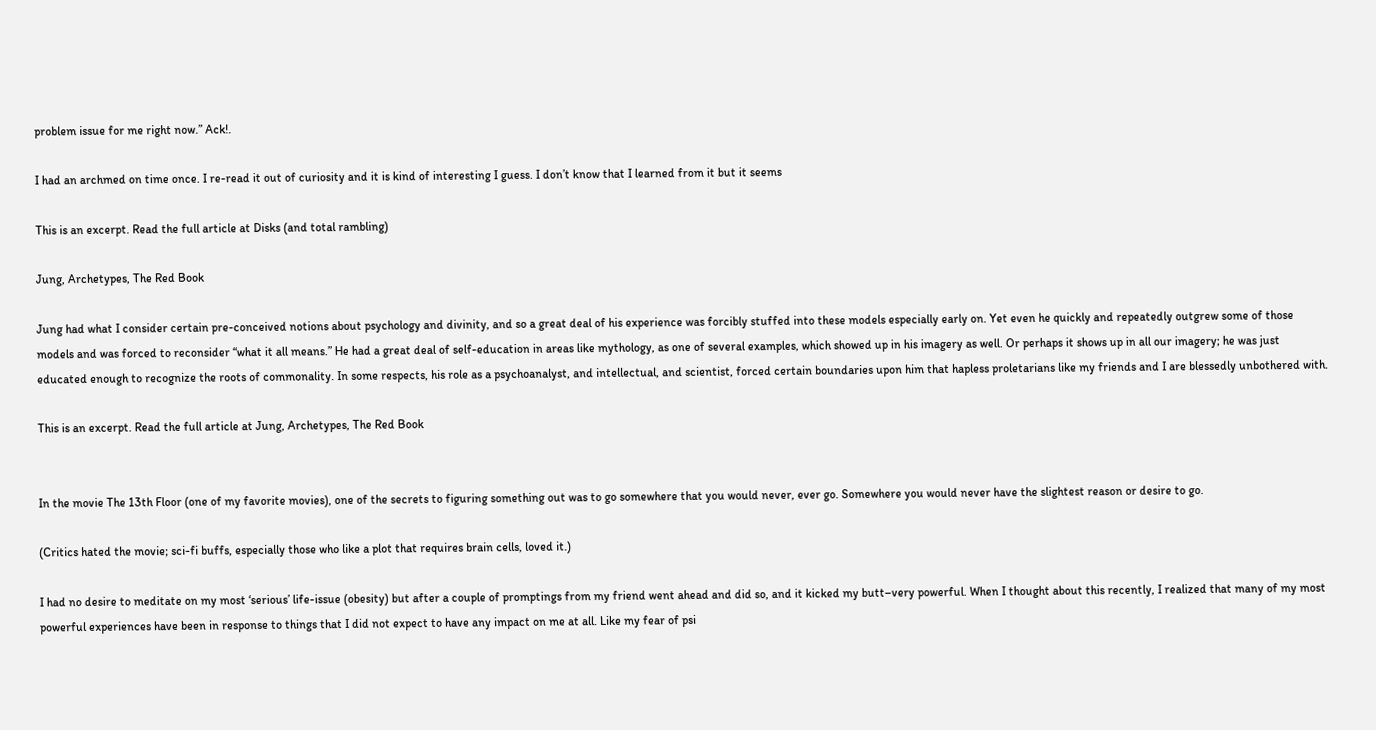problem issue for me right now.” Ack!.

I had an archmed on time once. I re-read it out of curiosity and it is kind of interesting I guess. I don’t know that I learned from it but it seems

This is an excerpt. Read the full article at Disks (and total rambling)

Jung, Archetypes, The Red Book

Jung had what I consider certain pre-conceived notions about psychology and divinity, and so a great deal of his experience was forcibly stuffed into these models especially early on. Yet even he quickly and repeatedly outgrew some of those models and was forced to reconsider “what it all means.” He had a great deal of self-education in areas like mythology, as one of several examples, which showed up in his imagery as well. Or perhaps it shows up in all our imagery; he was just educated enough to recognize the roots of commonality. In some respects, his role as a psychoanalyst, and intellectual, and scientist, forced certain boundaries upon him that hapless proletarians like my friends and I are blessedly unbothered with.

This is an excerpt. Read the full article at Jung, Archetypes, The Red Book


In the movie The 13th Floor (one of my favorite movies), one of the secrets to figuring something out was to go somewhere that you would never, ever go. Somewhere you would never have the slightest reason or desire to go.

(Critics hated the movie; sci-fi buffs, especially those who like a plot that requires brain cells, loved it.)

I had no desire to meditate on my most ‘serious’ life-issue (obesity) but after a couple of promptings from my friend went ahead and did so, and it kicked my butt–very powerful. When I thought about this recently, I realized that many of my most powerful experiences have been in response to things that I did not expect to have any impact on me at all. Like my fear of psi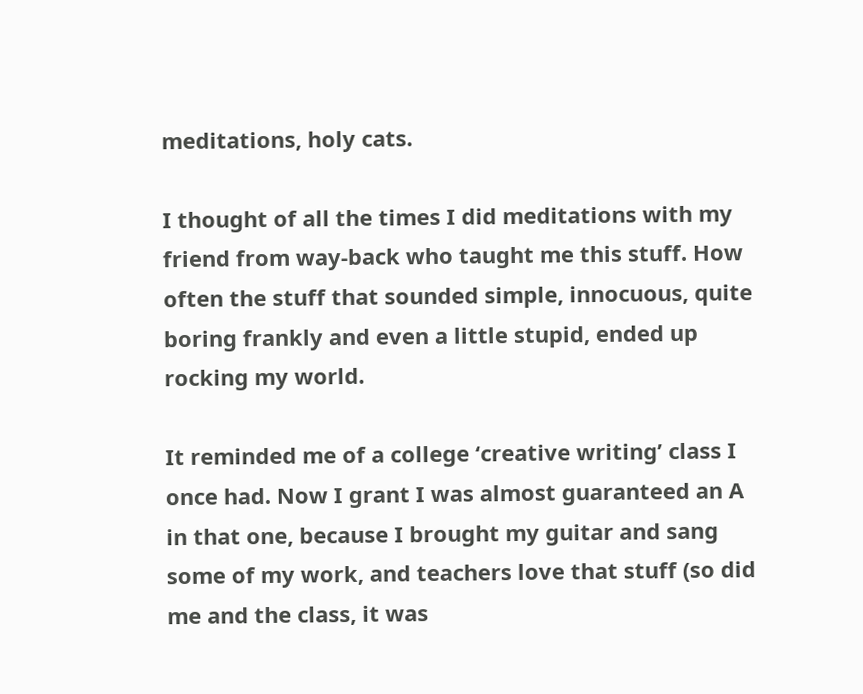meditations, holy cats.

I thought of all the times I did meditations with my friend from way-back who taught me this stuff. How often the stuff that sounded simple, innocuous, quite boring frankly and even a little stupid, ended up rocking my world.

It reminded me of a college ‘creative writing’ class I once had. Now I grant I was almost guaranteed an A in that one, because I brought my guitar and sang some of my work, and teachers love that stuff (so did me and the class, it was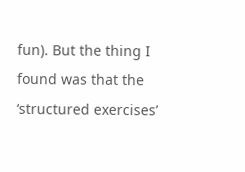fun). But the thing I found was that the ‘structured exercises’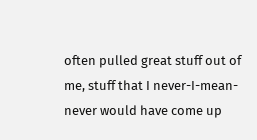often pulled great stuff out of me, stuff that I never-I-mean-never would have come up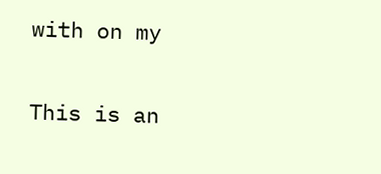with on my

This is an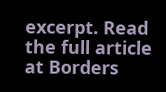excerpt. Read the full article at Borders